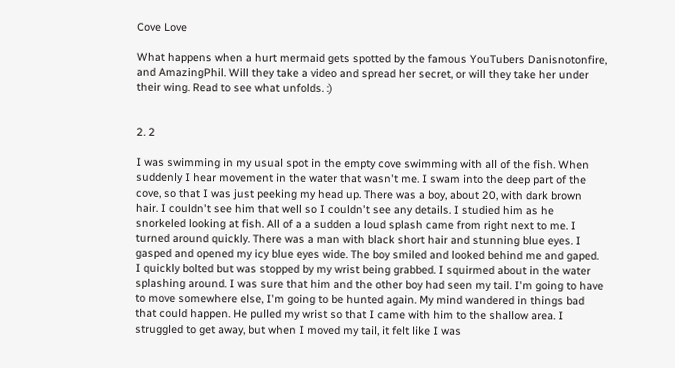Cove Love

What happens when a hurt mermaid gets spotted by the famous YouTubers Danisnotonfire, and AmazingPhil. Will they take a video and spread her secret, or will they take her under their wing. Read to see what unfolds. :)


2. 2

I was swimming in my usual spot in the empty cove swimming with all of the fish. When suddenly I hear movement in the water that wasn't me. I swam into the deep part of the cove, so that I was just peeking my head up. There was a boy, about 20, with dark brown hair. I couldn't see him that well so I couldn't see any details. I studied him as he snorkeled looking at fish. All of a a sudden a loud splash came from right next to me. I turned around quickly. There was a man with black short hair and stunning blue eyes. I gasped and opened my icy blue eyes wide. The boy smiled and looked behind me and gaped. I quickly bolted but was stopped by my wrist being grabbed. I squirmed about in the water splashing around. I was sure that him and the other boy had seen my tail. I'm going to have to move somewhere else, I'm going to be hunted again. My mind wandered in things bad that could happen. He pulled my wrist so that I came with him to the shallow area. I struggled to get away, but when I moved my tail, it felt like I was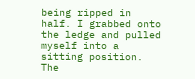being ripped in half. I grabbed onto the ledge and pulled myself into a sitting position. The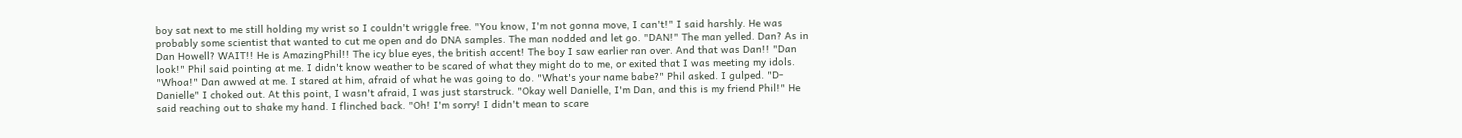boy sat next to me still holding my wrist so I couldn't wriggle free. "You know, I'm not gonna move, I can't!" I said harshly. He was probably some scientist that wanted to cut me open and do DNA samples. The man nodded and let go. "DAN!" The man yelled. Dan? As in Dan Howell? WAIT!! He is AmazingPhil!! The icy blue eyes, the british accent! The boy I saw earlier ran over. And that was Dan!! "Dan look!" Phil said pointing at me. I didn't know weather to be scared of what they might do to me, or exited that I was meeting my idols. "Whoa!" Dan awwed at me. I stared at him, afraid of what he was going to do. "What's your name babe?" Phil asked. I gulped. "D-Danielle" I choked out. At this point, I wasn't afraid, I was just starstruck. "Okay well Danielle, I'm Dan, and this is my friend Phil!" He said reaching out to shake my hand. I flinched back. "Oh! I'm sorry! I didn't mean to scare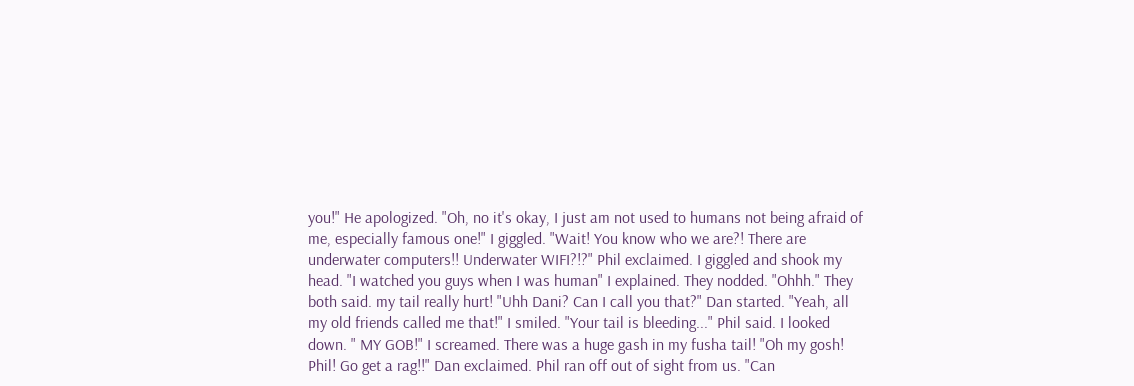you!" He apologized. "Oh, no it's okay, I just am not used to humans not being afraid of me, especially famous one!" I giggled. "Wait! You know who we are?! There are underwater computers!! Underwater WIFI?!?" Phil exclaimed. I giggled and shook my head. "I watched you guys when I was human" I explained. They nodded. "Ohhh." They both said. my tail really hurt! "Uhh Dani? Can I call you that?" Dan started. "Yeah, all my old friends called me that!" I smiled. "Your tail is bleeding..." Phil said. I looked down. " MY GOB!" I screamed. There was a huge gash in my fusha tail! "Oh my gosh! Phil! Go get a rag!!" Dan exclaimed. Phil ran off out of sight from us. "Can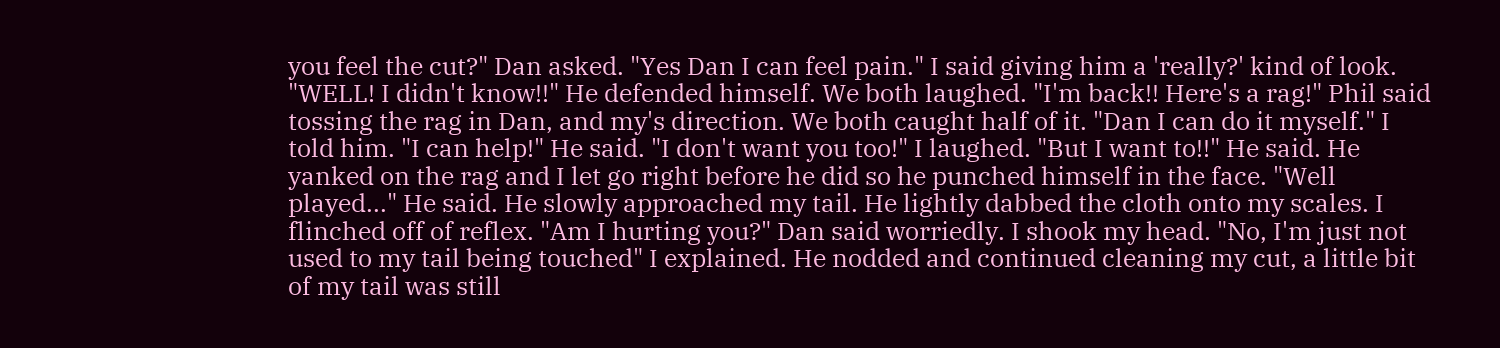you feel the cut?" Dan asked. "Yes Dan I can feel pain." I said giving him a 'really?' kind of look. "WELL! I didn't know!!" He defended himself. We both laughed. "I'm back!! Here's a rag!" Phil said tossing the rag in Dan, and my's direction. We both caught half of it. "Dan I can do it myself." I told him. "I can help!" He said. "I don't want you too!" I laughed. "But I want to!!" He said. He yanked on the rag and I let go right before he did so he punched himself in the face. "Well played..." He said. He slowly approached my tail. He lightly dabbed the cloth onto my scales. I flinched off of reflex. "Am I hurting you?" Dan said worriedly. I shook my head. "No, I'm just not used to my tail being touched" I explained. He nodded and continued cleaning my cut, a little bit of my tail was still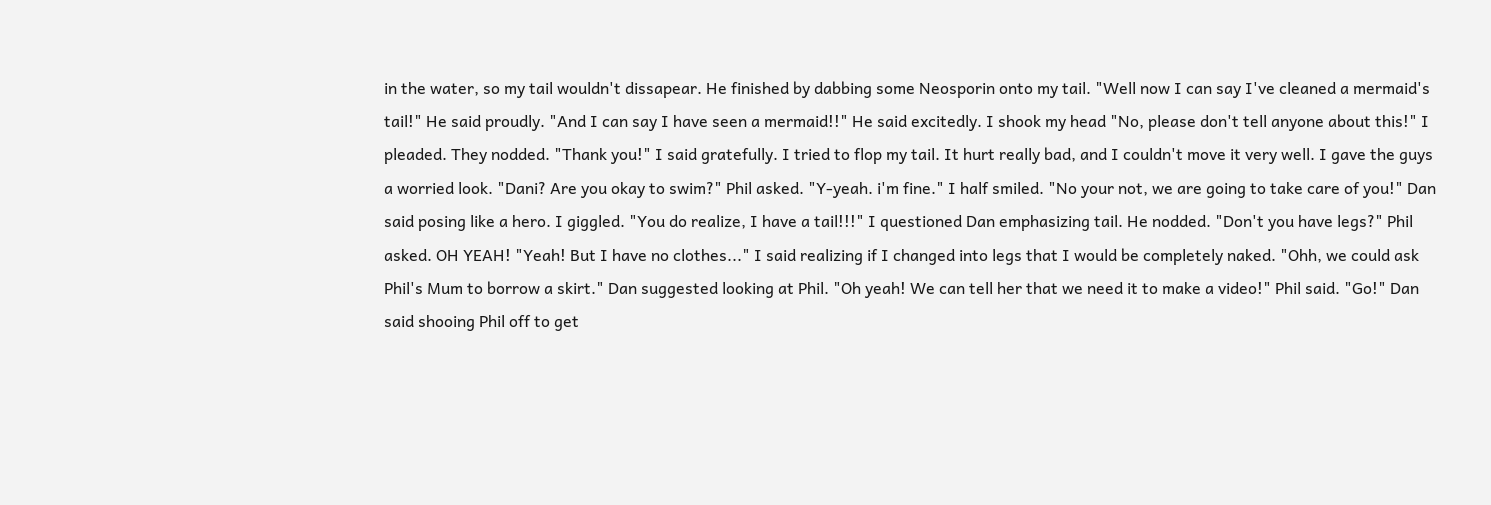in the water, so my tail wouldn't dissapear. He finished by dabbing some Neosporin onto my tail. "Well now I can say I've cleaned a mermaid's tail!" He said proudly. "And I can say I have seen a mermaid!!" He said excitedly. I shook my head "No, please don't tell anyone about this!" I pleaded. They nodded. "Thank you!" I said gratefully. I tried to flop my tail. It hurt really bad, and I couldn't move it very well. I gave the guys a worried look. "Dani? Are you okay to swim?" Phil asked. "Y-yeah. i'm fine." I half smiled. "No your not, we are going to take care of you!" Dan said posing like a hero. I giggled. "You do realize, I have a tail!!!" I questioned Dan emphasizing tail. He nodded. "Don't you have legs?" Phil asked. OH YEAH! "Yeah! But I have no clothes..." I said realizing if I changed into legs that I would be completely naked. "Ohh, we could ask Phil's Mum to borrow a skirt." Dan suggested looking at Phil. "Oh yeah! We can tell her that we need it to make a video!" Phil said. "Go!" Dan said shooing Phil off to get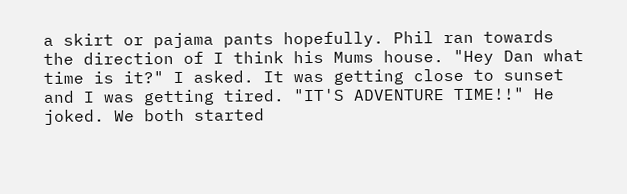a skirt or pajama pants hopefully. Phil ran towards the direction of I think his Mums house. "Hey Dan what time is it?" I asked. It was getting close to sunset and I was getting tired. "IT'S ADVENTURE TIME!!" He joked. We both started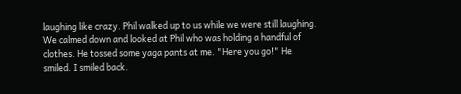laughing like crazy. Phil walked up to us while we were still laughing. We calmed down and looked at Phil who was holding a handful of clothes. He tossed some yaga pants at me. "Here you go!" He smiled. I smiled back.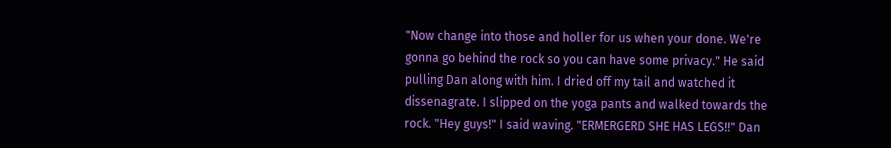"Now change into those and holler for us when your done. We're gonna go behind the rock so you can have some privacy." He said pulling Dan along with him. I dried off my tail and watched it dissenagrate. I slipped on the yoga pants and walked towards the rock. "Hey guys!" I said waving. "ERMERGERD SHE HAS LEGS!!" Dan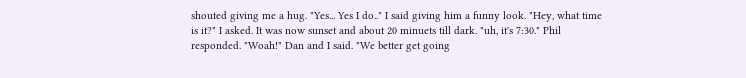shouted giving me a hug. "Yes... Yes I do.." I said giving him a funny look. "Hey, what time is it?" I asked. It was now sunset and about 20 minuets till dark. "uh, it's 7:30." Phil responded. "Woah!" Dan and I said. "We better get going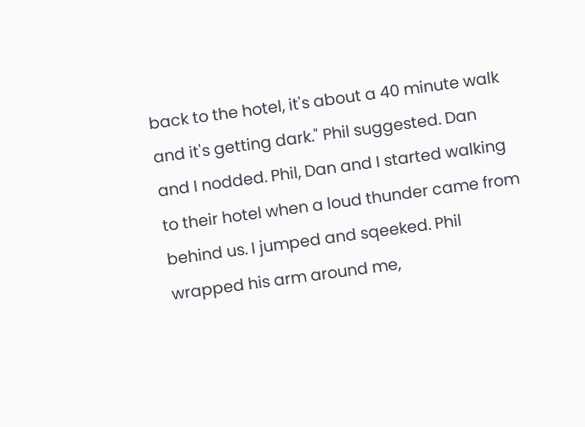back to the hotel, it's about a 40 minute walk and it's getting dark." Phil suggested. Dan and I nodded. Phil, Dan and I started walking to their hotel when a loud thunder came from behind us. I jumped and sqeeked. Phil wrapped his arm around me,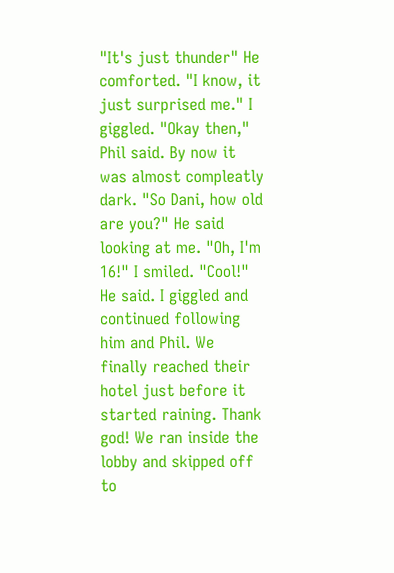"It's just thunder" He comforted. "I know, it just surprised me." I giggled. "Okay then," Phil said. By now it was almost compleatly dark. "So Dani, how old are you?" He said looking at me. "Oh, I'm 16!" I smiled. "Cool!" He said. I giggled and continued following him and Phil. We finally reached their hotel just before it started raining. Thank god! We ran inside the lobby and skipped off to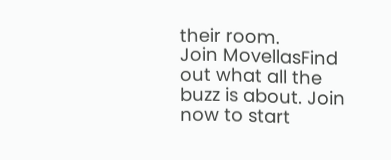their room.
Join MovellasFind out what all the buzz is about. Join now to start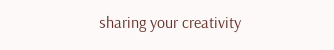sharing your creativity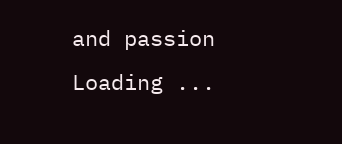and passion
Loading ...